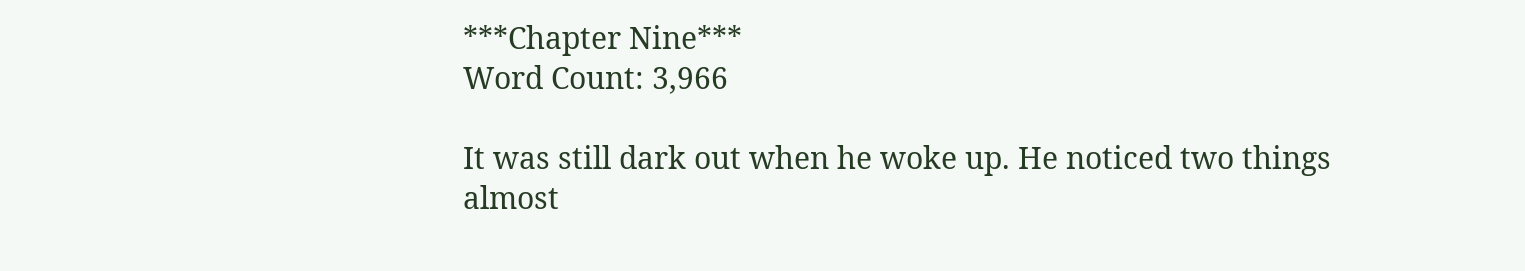***Chapter Nine***
Word Count: 3,966

It was still dark out when he woke up. He noticed two things almost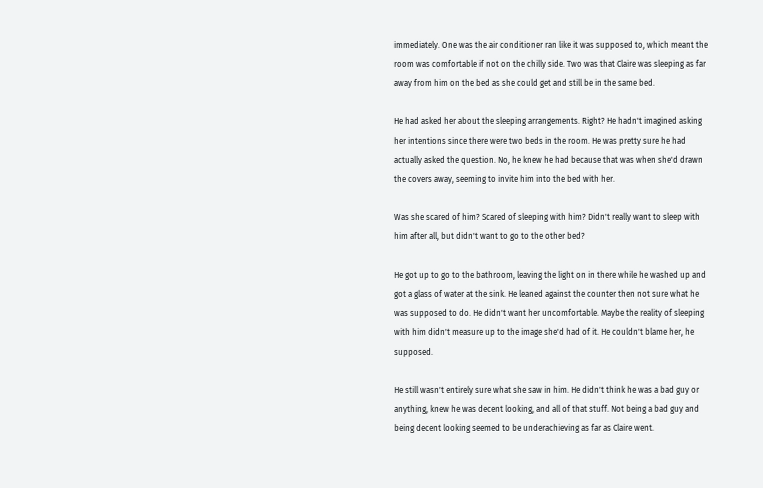immediately. One was the air conditioner ran like it was supposed to, which meant the room was comfortable if not on the chilly side. Two was that Claire was sleeping as far away from him on the bed as she could get and still be in the same bed.

He had asked her about the sleeping arrangements. Right? He hadn't imagined asking her intentions since there were two beds in the room. He was pretty sure he had actually asked the question. No, he knew he had because that was when she'd drawn the covers away, seeming to invite him into the bed with her.

Was she scared of him? Scared of sleeping with him? Didn't really want to sleep with him after all, but didn't want to go to the other bed?

He got up to go to the bathroom, leaving the light on in there while he washed up and got a glass of water at the sink. He leaned against the counter then not sure what he was supposed to do. He didn't want her uncomfortable. Maybe the reality of sleeping with him didn't measure up to the image she'd had of it. He couldn't blame her, he supposed.

He still wasn't entirely sure what she saw in him. He didn't think he was a bad guy or anything, knew he was decent looking, and all of that stuff. Not being a bad guy and being decent looking seemed to be underachieving as far as Claire went.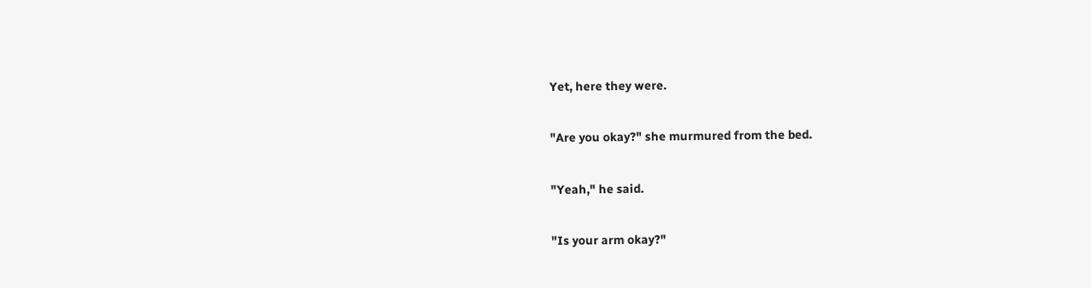Yet, here they were.

"Are you okay?" she murmured from the bed.

"Yeah," he said.

"Is your arm okay?"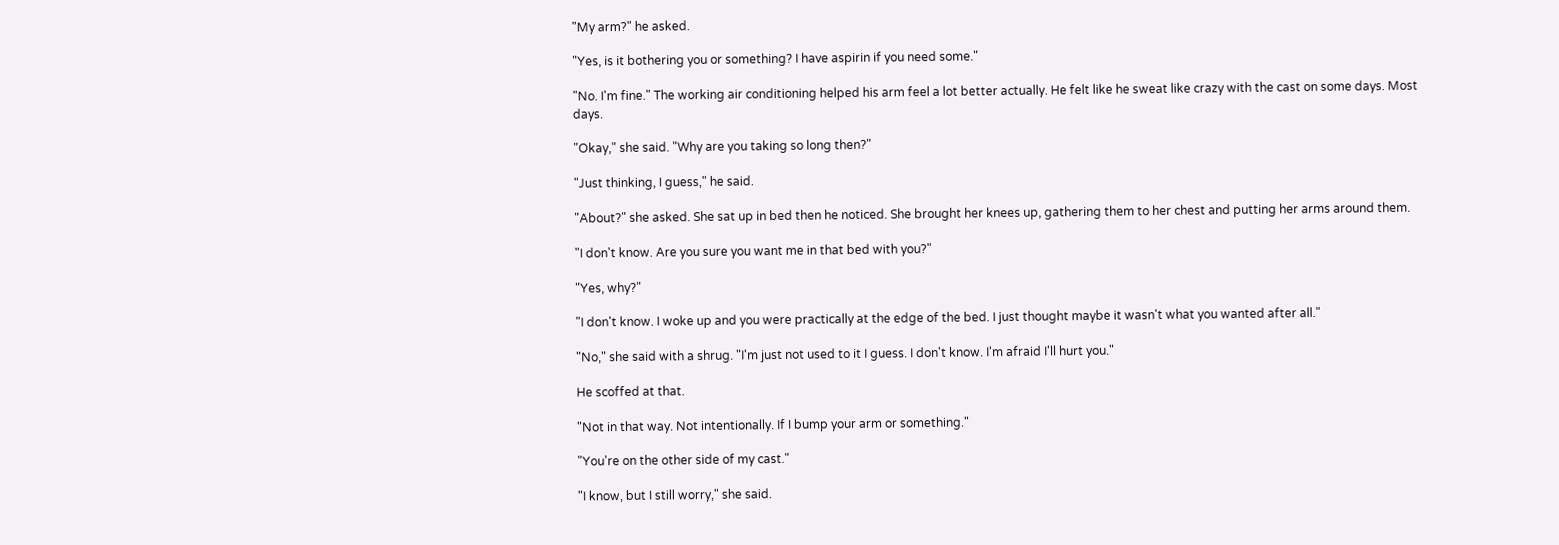"My arm?" he asked.

"Yes, is it bothering you or something? I have aspirin if you need some."

"No. I'm fine." The working air conditioning helped his arm feel a lot better actually. He felt like he sweat like crazy with the cast on some days. Most days.

"Okay," she said. "Why are you taking so long then?"

"Just thinking, I guess," he said.

"About?" she asked. She sat up in bed then he noticed. She brought her knees up, gathering them to her chest and putting her arms around them.

"I don't know. Are you sure you want me in that bed with you?"

"Yes, why?"

"I don't know. I woke up and you were practically at the edge of the bed. I just thought maybe it wasn't what you wanted after all."

"No," she said with a shrug. "I'm just not used to it I guess. I don't know. I'm afraid I'll hurt you."

He scoffed at that.

"Not in that way. Not intentionally. If I bump your arm or something."

"You're on the other side of my cast."

"I know, but I still worry," she said.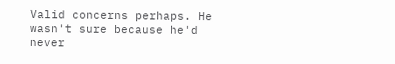Valid concerns perhaps. He wasn't sure because he'd never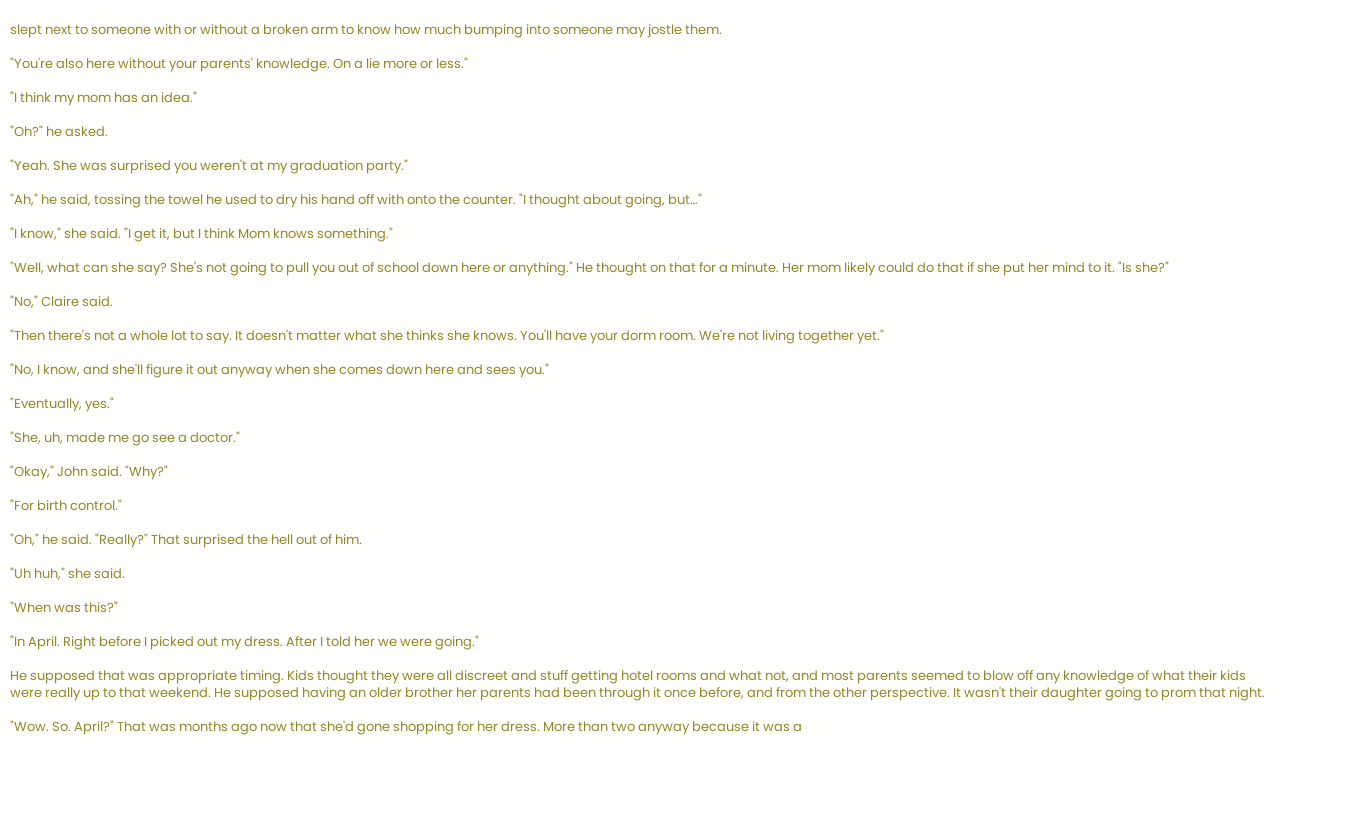slept next to someone with or without a broken arm to know how much bumping into someone may jostle them.

"You're also here without your parents' knowledge. On a lie more or less."

"I think my mom has an idea."

"Oh?" he asked.

"Yeah. She was surprised you weren't at my graduation party."

"Ah," he said, tossing the towel he used to dry his hand off with onto the counter. "I thought about going, but…"

"I know," she said. "I get it, but I think Mom knows something."

"Well, what can she say? She's not going to pull you out of school down here or anything." He thought on that for a minute. Her mom likely could do that if she put her mind to it. "Is she?"

"No," Claire said.

"Then there's not a whole lot to say. It doesn't matter what she thinks she knows. You'll have your dorm room. We're not living together yet."

"No, I know, and she'll figure it out anyway when she comes down here and sees you."

"Eventually, yes."

"She, uh, made me go see a doctor."

"Okay," John said. "Why?"

"For birth control."

"Oh," he said. "Really?" That surprised the hell out of him.

"Uh huh," she said.

"When was this?"

"In April. Right before I picked out my dress. After I told her we were going."

He supposed that was appropriate timing. Kids thought they were all discreet and stuff getting hotel rooms and what not, and most parents seemed to blow off any knowledge of what their kids were really up to that weekend. He supposed having an older brother her parents had been through it once before, and from the other perspective. It wasn't their daughter going to prom that night.

"Wow. So. April?" That was months ago now that she'd gone shopping for her dress. More than two anyway because it was a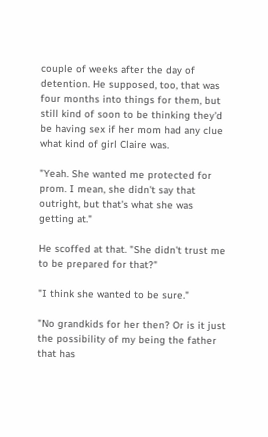couple of weeks after the day of detention. He supposed, too, that was four months into things for them, but still kind of soon to be thinking they'd be having sex if her mom had any clue what kind of girl Claire was.

"Yeah. She wanted me protected for prom. I mean, she didn't say that outright, but that's what she was getting at."

He scoffed at that. "She didn't trust me to be prepared for that?"

"I think she wanted to be sure."

"No grandkids for her then? Or is it just the possibility of my being the father that has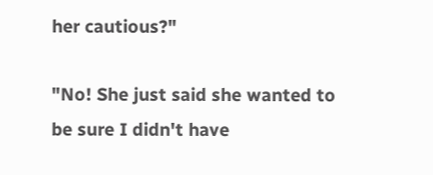her cautious?"

"No! She just said she wanted to be sure I didn't have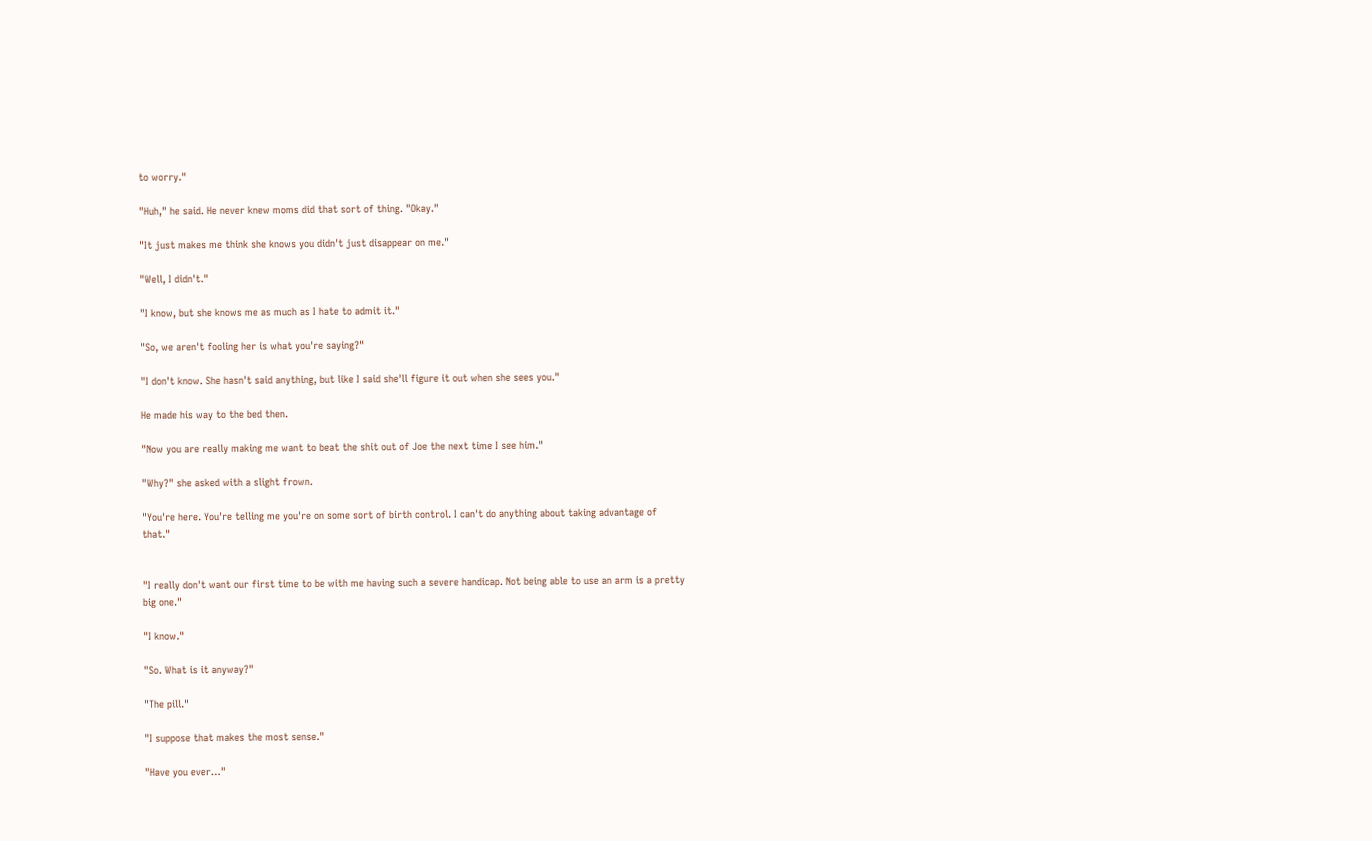to worry."

"Huh," he said. He never knew moms did that sort of thing. "Okay."

"It just makes me think she knows you didn't just disappear on me."

"Well, I didn't."

"I know, but she knows me as much as I hate to admit it."

"So, we aren't fooling her is what you're saying?"

"I don't know. She hasn't said anything, but like I said she'll figure it out when she sees you."

He made his way to the bed then.

"Now you are really making me want to beat the shit out of Joe the next time I see him."

"Why?" she asked with a slight frown.

"You're here. You're telling me you're on some sort of birth control. I can't do anything about taking advantage of that."


"I really don't want our first time to be with me having such a severe handicap. Not being able to use an arm is a pretty big one."

"I know."

"So. What is it anyway?"

"The pill."

"I suppose that makes the most sense."

"Have you ever…"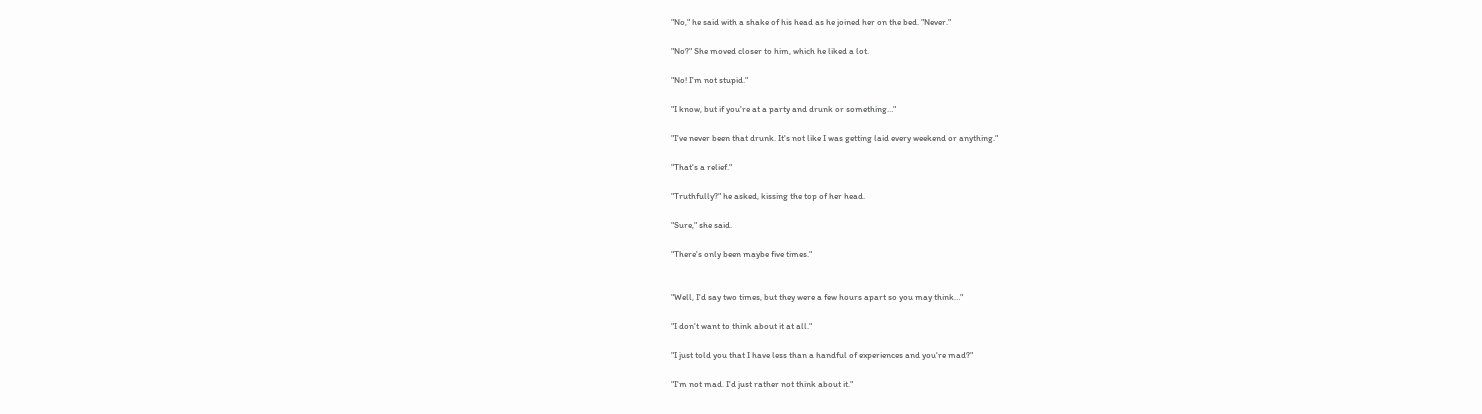"No," he said with a shake of his head as he joined her on the bed. "Never."

"No?" She moved closer to him, which he liked a lot.

"No! I'm not stupid."

"I know, but if you're at a party and drunk or something…"

"I've never been that drunk. It's not like I was getting laid every weekend or anything."

"That's a relief."

"Truthfully?" he asked, kissing the top of her head.

"Sure," she said.

"There's only been maybe five times."


"Well, I'd say two times, but they were a few hours apart so you may think…"

"I don't want to think about it at all."

"I just told you that I have less than a handful of experiences and you're mad?"

"I'm not mad. I'd just rather not think about it."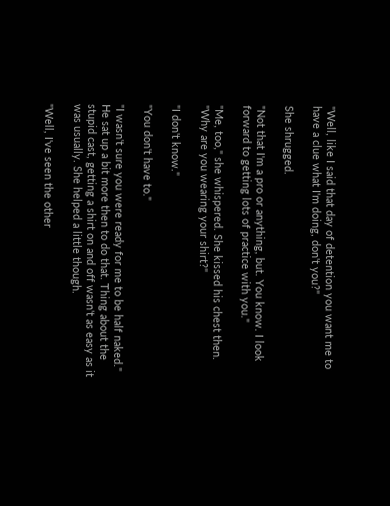"Well, like I said that day of detention you want me to have a clue what I'm doing, don't you?"

She shrugged.

"Not that I'm a pro or anything, but. You know. I look forward to getting lots of practice with you."

"Me, too," she whispered. She kissed his chest then. "Why are you wearing your shirt?"

"I don't know."

"You don't have to."

"I wasn't sure you were ready for me to be half naked." He sat up a bit more then to do that. Thing about the stupid cast, getting a shirt on and off wasn't as easy as it was usually. She helped a little though.

"Well, I've seen the other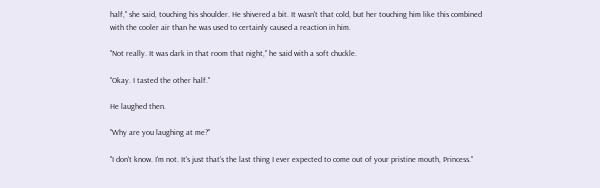half," she said, touching his shoulder. He shivered a bit. It wasn't that cold, but her touching him like this combined with the cooler air than he was used to certainly caused a reaction in him.

"Not really. It was dark in that room that night," he said with a soft chuckle.

"Okay. I tasted the other half."

He laughed then.

"Why are you laughing at me?"

"I don't know. I'm not. It's just that's the last thing I ever expected to come out of your pristine mouth, Princess."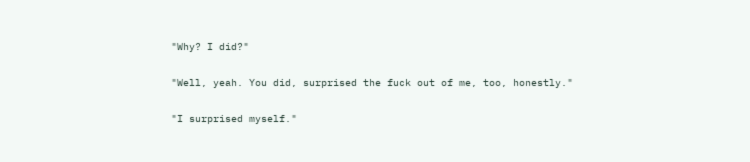"Why? I did?"

"Well, yeah. You did, surprised the fuck out of me, too, honestly."

"I surprised myself."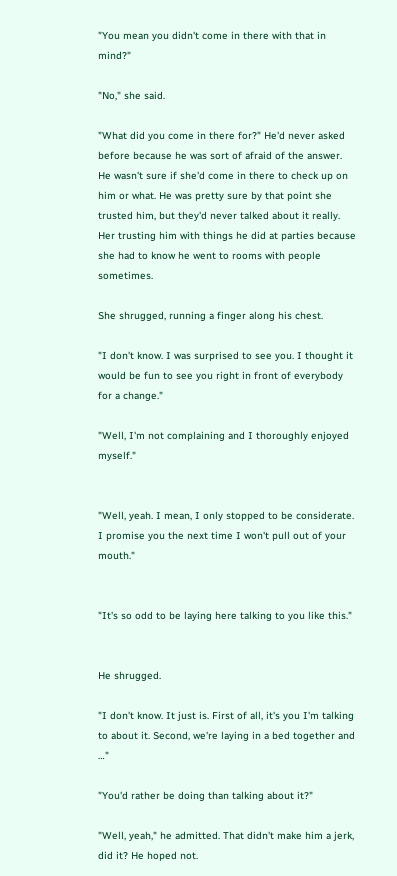"You mean you didn't come in there with that in mind?"

"No," she said.

"What did you come in there for?" He'd never asked before because he was sort of afraid of the answer. He wasn't sure if she'd come in there to check up on him or what. He was pretty sure by that point she trusted him, but they'd never talked about it really. Her trusting him with things he did at parties because she had to know he went to rooms with people sometimes.

She shrugged, running a finger along his chest.

"I don't know. I was surprised to see you. I thought it would be fun to see you right in front of everybody for a change."

"Well, I'm not complaining and I thoroughly enjoyed myself."


"Well, yeah. I mean, I only stopped to be considerate. I promise you the next time I won't pull out of your mouth."


"It's so odd to be laying here talking to you like this."


He shrugged.

"I don't know. It just is. First of all, it's you I'm talking to about it. Second, we're laying in a bed together and …"

"You'd rather be doing than talking about it?"

"Well, yeah," he admitted. That didn't make him a jerk, did it? He hoped not.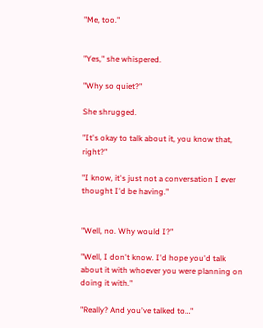"Me, too."


"Yes," she whispered.

"Why so quiet?"

She shrugged.

"It's okay to talk about it, you know that, right?"

"I know, it's just not a conversation I ever thought I'd be having."


"Well, no. Why would I?"

"Well, I don't know. I'd hope you'd talk about it with whoever you were planning on doing it with."

"Really? And you've talked to…"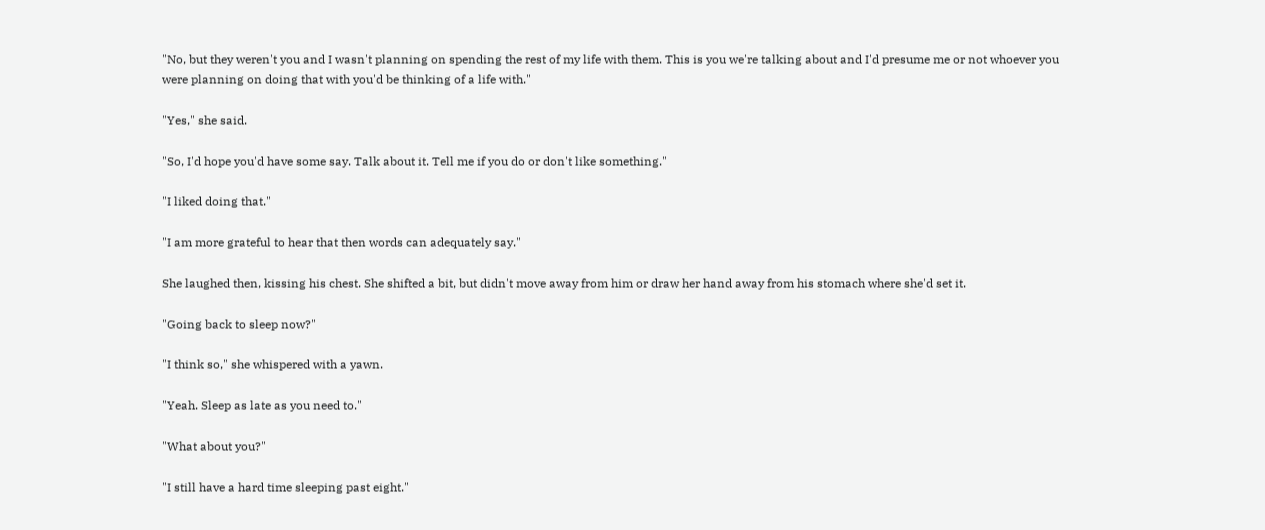"No, but they weren't you and I wasn't planning on spending the rest of my life with them. This is you we're talking about and I'd presume me or not whoever you were planning on doing that with you'd be thinking of a life with."

"Yes," she said.

"So, I'd hope you'd have some say. Talk about it. Tell me if you do or don't like something."

"I liked doing that."

"I am more grateful to hear that then words can adequately say."

She laughed then, kissing his chest. She shifted a bit, but didn't move away from him or draw her hand away from his stomach where she'd set it.

"Going back to sleep now?"

"I think so," she whispered with a yawn.

"Yeah. Sleep as late as you need to."

"What about you?"

"I still have a hard time sleeping past eight."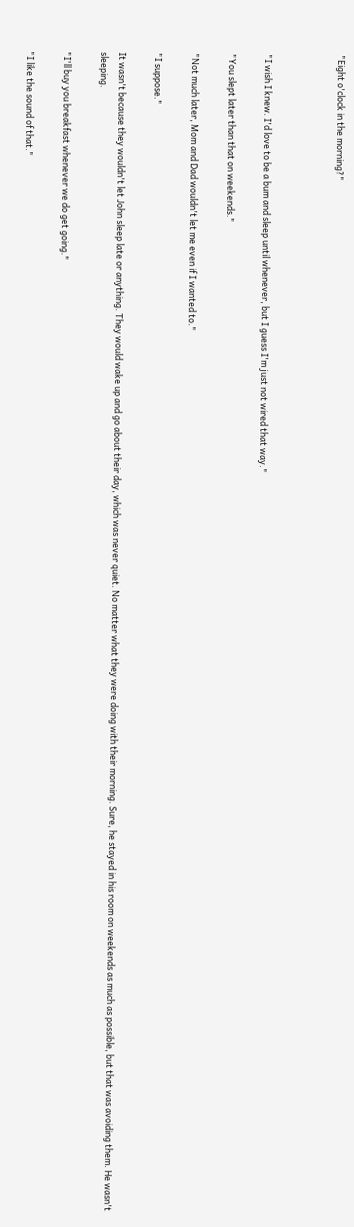"Eight o'clock in the morning?"



"I wish I knew. I'd love to be a bum and sleep until whenever, but I guess I'm just not wired that way."

"You slept later than that on weekends."

"Not much later, Mom and Dad wouldn't let me even if I wanted to."

"I suppose."

It wasn't because they wouldn't let John sleep late or anything. They would wake up and go about their day, which was never quiet. No matter what they were doing with their morning. Sure, he stayed in his room on weekends as much as possible, but that was avoiding them. He wasn't sleeping.

"I'll buy you breakfast whenever we do get going."

"I like the sound of that."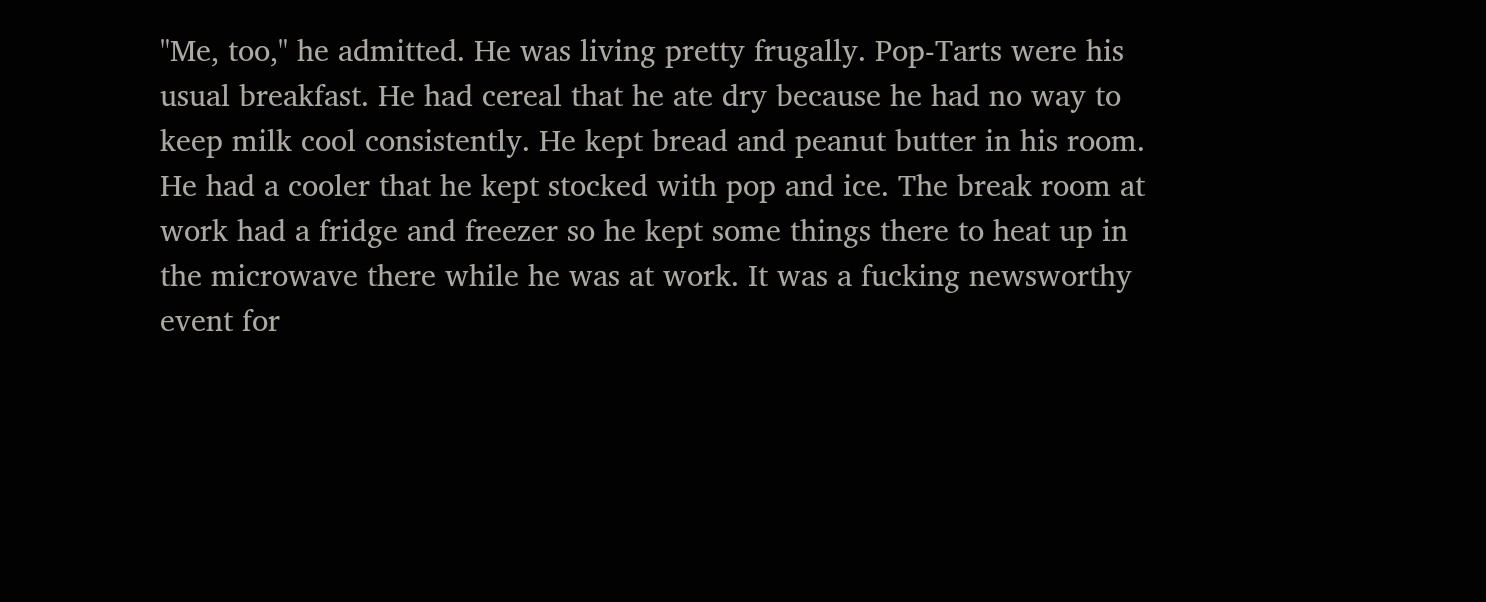"Me, too," he admitted. He was living pretty frugally. Pop-Tarts were his usual breakfast. He had cereal that he ate dry because he had no way to keep milk cool consistently. He kept bread and peanut butter in his room. He had a cooler that he kept stocked with pop and ice. The break room at work had a fridge and freezer so he kept some things there to heat up in the microwave there while he was at work. It was a fucking newsworthy event for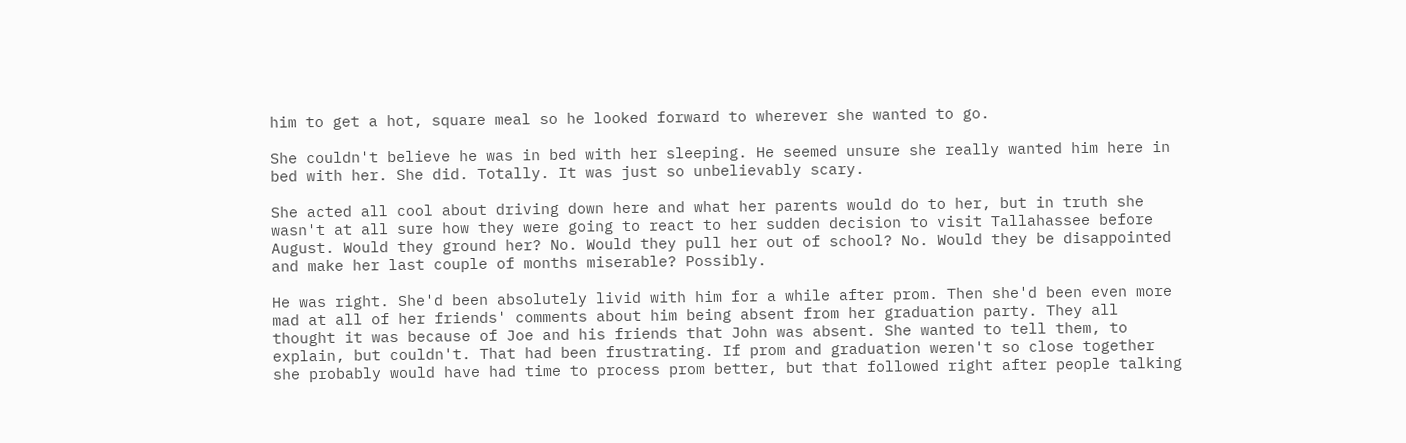him to get a hot, square meal so he looked forward to wherever she wanted to go.

She couldn't believe he was in bed with her sleeping. He seemed unsure she really wanted him here in bed with her. She did. Totally. It was just so unbelievably scary.

She acted all cool about driving down here and what her parents would do to her, but in truth she wasn't at all sure how they were going to react to her sudden decision to visit Tallahassee before August. Would they ground her? No. Would they pull her out of school? No. Would they be disappointed and make her last couple of months miserable? Possibly.

He was right. She'd been absolutely livid with him for a while after prom. Then she'd been even more mad at all of her friends' comments about him being absent from her graduation party. They all thought it was because of Joe and his friends that John was absent. She wanted to tell them, to explain, but couldn't. That had been frustrating. If prom and graduation weren't so close together she probably would have had time to process prom better, but that followed right after people talking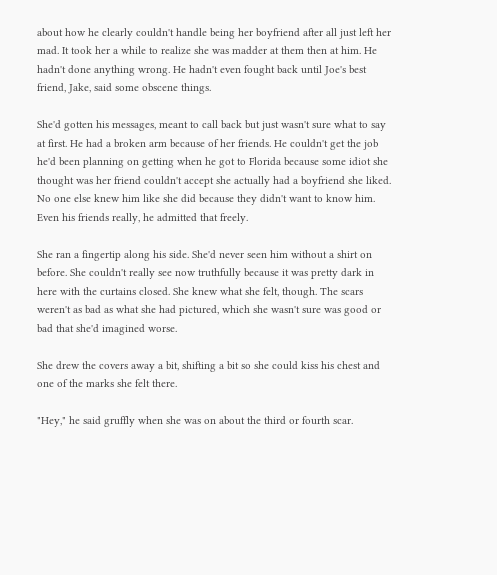about how he clearly couldn't handle being her boyfriend after all just left her mad. It took her a while to realize she was madder at them then at him. He hadn't done anything wrong. He hadn't even fought back until Joe's best friend, Jake, said some obscene things.

She'd gotten his messages, meant to call back but just wasn't sure what to say at first. He had a broken arm because of her friends. He couldn't get the job he'd been planning on getting when he got to Florida because some idiot she thought was her friend couldn't accept she actually had a boyfriend she liked. No one else knew him like she did because they didn't want to know him. Even his friends really, he admitted that freely.

She ran a fingertip along his side. She'd never seen him without a shirt on before. She couldn't really see now truthfully because it was pretty dark in here with the curtains closed. She knew what she felt, though. The scars weren't as bad as what she had pictured, which she wasn't sure was good or bad that she'd imagined worse.

She drew the covers away a bit, shifting a bit so she could kiss his chest and one of the marks she felt there.

"Hey," he said gruffly when she was on about the third or fourth scar.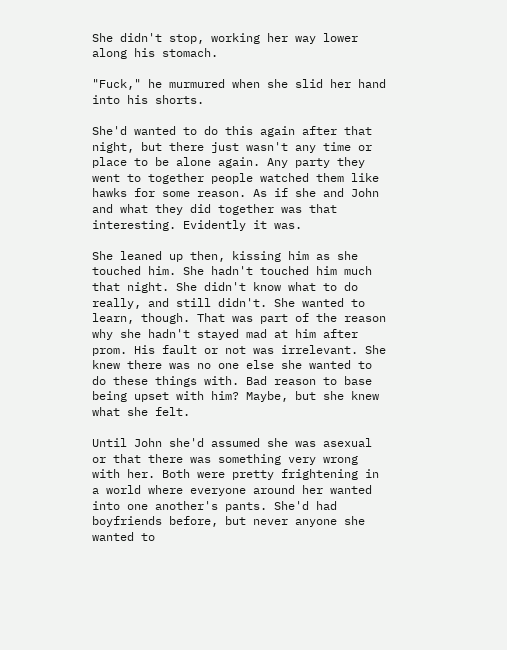She didn't stop, working her way lower along his stomach.

"Fuck," he murmured when she slid her hand into his shorts.

She'd wanted to do this again after that night, but there just wasn't any time or place to be alone again. Any party they went to together people watched them like hawks for some reason. As if she and John and what they did together was that interesting. Evidently it was.

She leaned up then, kissing him as she touched him. She hadn't touched him much that night. She didn't know what to do really, and still didn't. She wanted to learn, though. That was part of the reason why she hadn't stayed mad at him after prom. His fault or not was irrelevant. She knew there was no one else she wanted to do these things with. Bad reason to base being upset with him? Maybe, but she knew what she felt.

Until John she'd assumed she was asexual or that there was something very wrong with her. Both were pretty frightening in a world where everyone around her wanted into one another's pants. She'd had boyfriends before, but never anyone she wanted to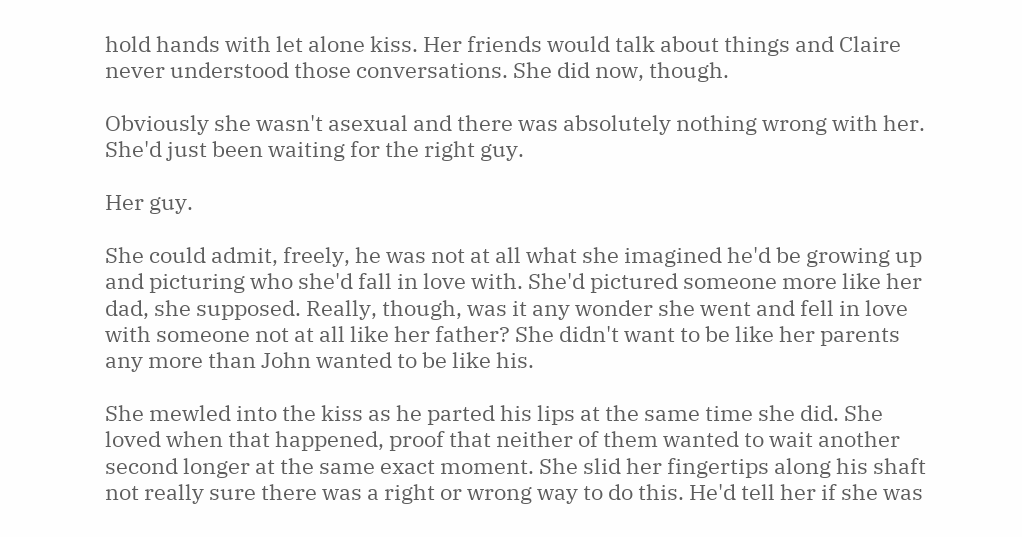hold hands with let alone kiss. Her friends would talk about things and Claire never understood those conversations. She did now, though.

Obviously she wasn't asexual and there was absolutely nothing wrong with her. She'd just been waiting for the right guy.

Her guy.

She could admit, freely, he was not at all what she imagined he'd be growing up and picturing who she'd fall in love with. She'd pictured someone more like her dad, she supposed. Really, though, was it any wonder she went and fell in love with someone not at all like her father? She didn't want to be like her parents any more than John wanted to be like his.

She mewled into the kiss as he parted his lips at the same time she did. She loved when that happened, proof that neither of them wanted to wait another second longer at the same exact moment. She slid her fingertips along his shaft not really sure there was a right or wrong way to do this. He'd tell her if she was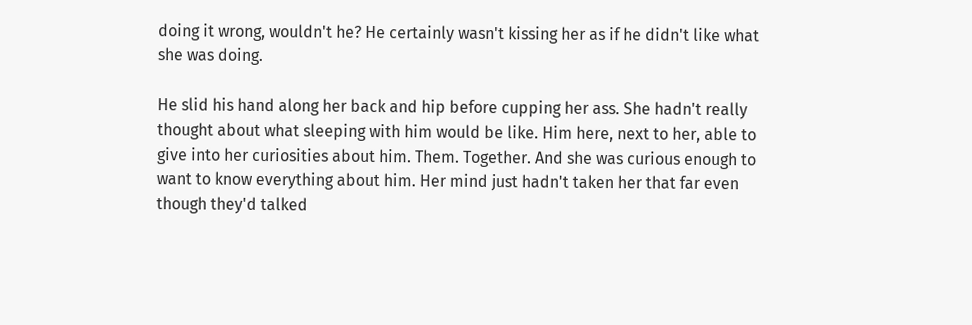doing it wrong, wouldn't he? He certainly wasn't kissing her as if he didn't like what she was doing.

He slid his hand along her back and hip before cupping her ass. She hadn't really thought about what sleeping with him would be like. Him here, next to her, able to give into her curiosities about him. Them. Together. And she was curious enough to want to know everything about him. Her mind just hadn't taken her that far even though they'd talked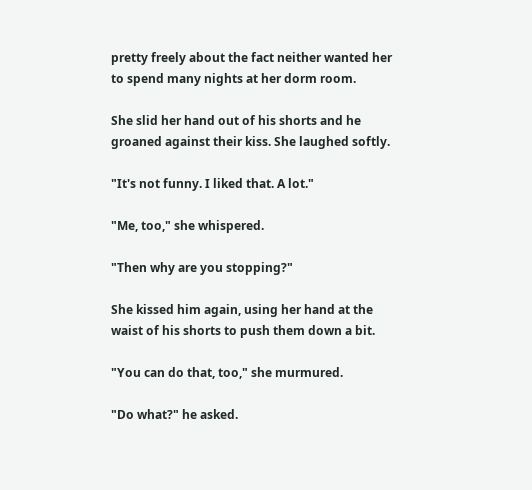pretty freely about the fact neither wanted her to spend many nights at her dorm room.

She slid her hand out of his shorts and he groaned against their kiss. She laughed softly.

"It's not funny. I liked that. A lot."

"Me, too," she whispered.

"Then why are you stopping?"

She kissed him again, using her hand at the waist of his shorts to push them down a bit.

"You can do that, too," she murmured.

"Do what?" he asked.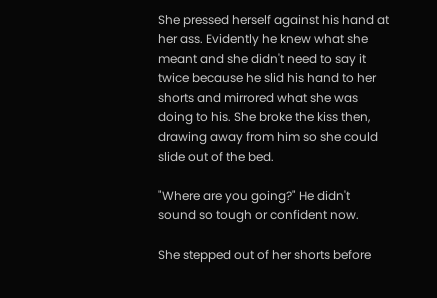She pressed herself against his hand at her ass. Evidently he knew what she meant and she didn't need to say it twice because he slid his hand to her shorts and mirrored what she was doing to his. She broke the kiss then, drawing away from him so she could slide out of the bed.

"Where are you going?" He didn't sound so tough or confident now.

She stepped out of her shorts before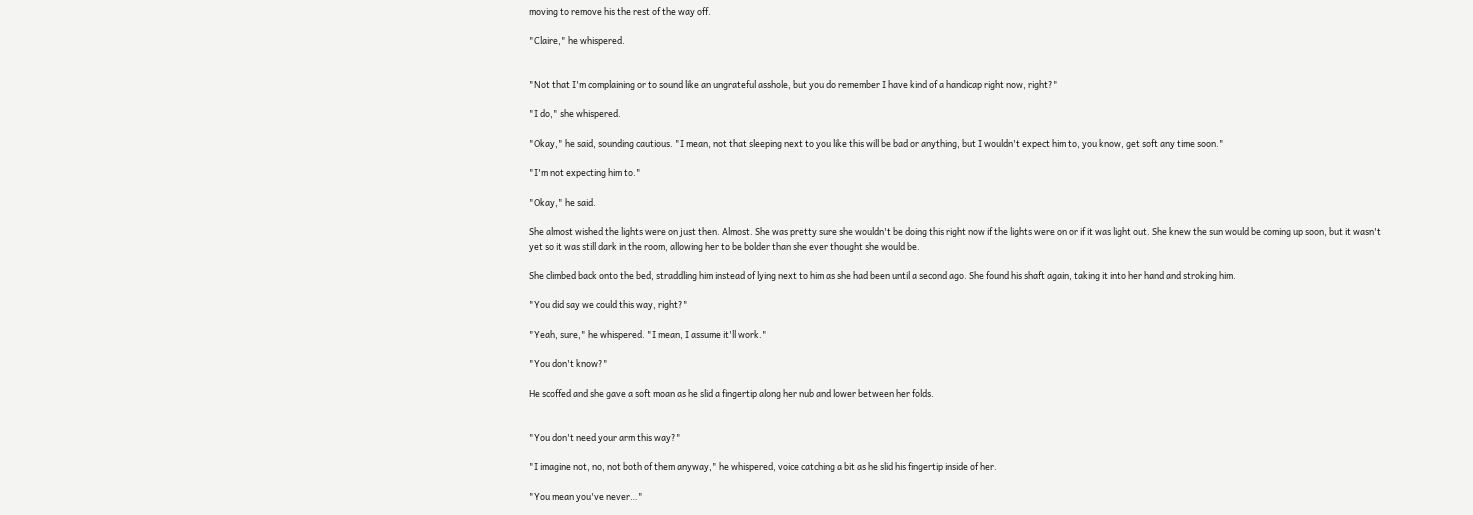moving to remove his the rest of the way off.

"Claire," he whispered.


"Not that I'm complaining or to sound like an ungrateful asshole, but you do remember I have kind of a handicap right now, right?"

"I do," she whispered.

"Okay," he said, sounding cautious. "I mean, not that sleeping next to you like this will be bad or anything, but I wouldn't expect him to, you know, get soft any time soon."

"I'm not expecting him to."

"Okay," he said.

She almost wished the lights were on just then. Almost. She was pretty sure she wouldn't be doing this right now if the lights were on or if it was light out. She knew the sun would be coming up soon, but it wasn't yet so it was still dark in the room, allowing her to be bolder than she ever thought she would be.

She climbed back onto the bed, straddling him instead of lying next to him as she had been until a second ago. She found his shaft again, taking it into her hand and stroking him.

"You did say we could this way, right?"

"Yeah, sure," he whispered. "I mean, I assume it'll work."

"You don't know?"

He scoffed and she gave a soft moan as he slid a fingertip along her nub and lower between her folds.


"You don't need your arm this way?"

"I imagine not, no, not both of them anyway," he whispered, voice catching a bit as he slid his fingertip inside of her.

"You mean you've never…"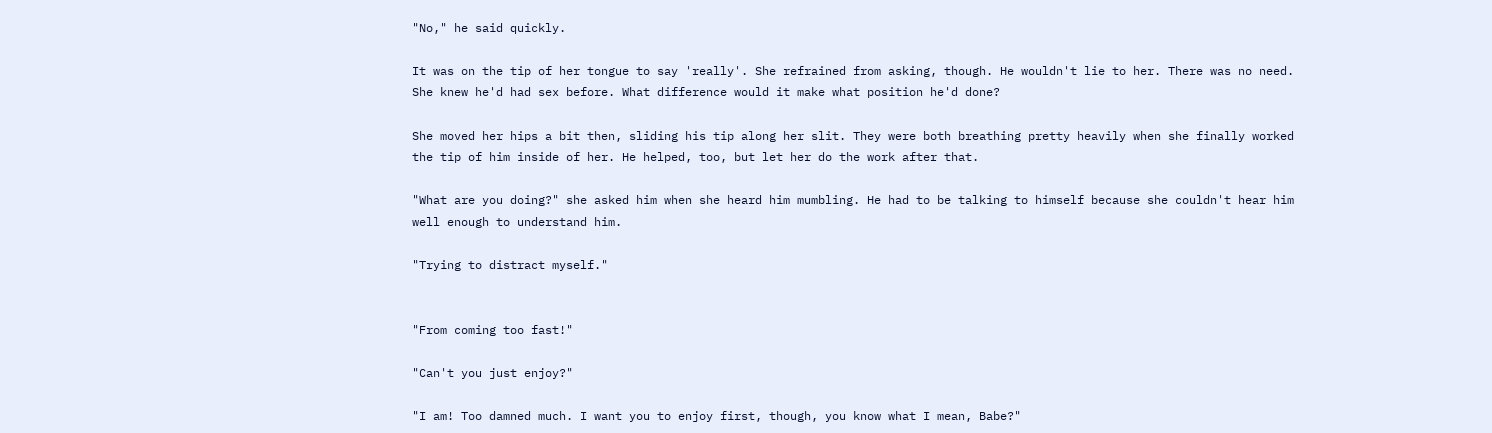"No," he said quickly.

It was on the tip of her tongue to say 'really'. She refrained from asking, though. He wouldn't lie to her. There was no need. She knew he'd had sex before. What difference would it make what position he'd done?

She moved her hips a bit then, sliding his tip along her slit. They were both breathing pretty heavily when she finally worked the tip of him inside of her. He helped, too, but let her do the work after that.

"What are you doing?" she asked him when she heard him mumbling. He had to be talking to himself because she couldn't hear him well enough to understand him.

"Trying to distract myself."


"From coming too fast!"

"Can't you just enjoy?"

"I am! Too damned much. I want you to enjoy first, though, you know what I mean, Babe?"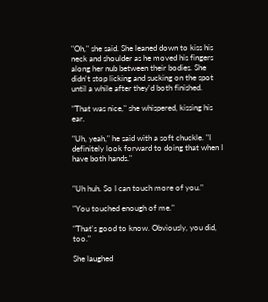"Oh," she said. She leaned down to kiss his neck and shoulder as he moved his fingers along her nub between their bodies. She didn't stop licking and sucking on the spot until a while after they'd both finished.

"That was nice," she whispered, kissing his ear.

"Uh, yeah," he said with a soft chuckle. "I definitely look forward to doing that when I have both hands."


"Uh huh. So I can touch more of you."

"You touched enough of me."

"That's good to know. Obviously, you did, too."

She laughed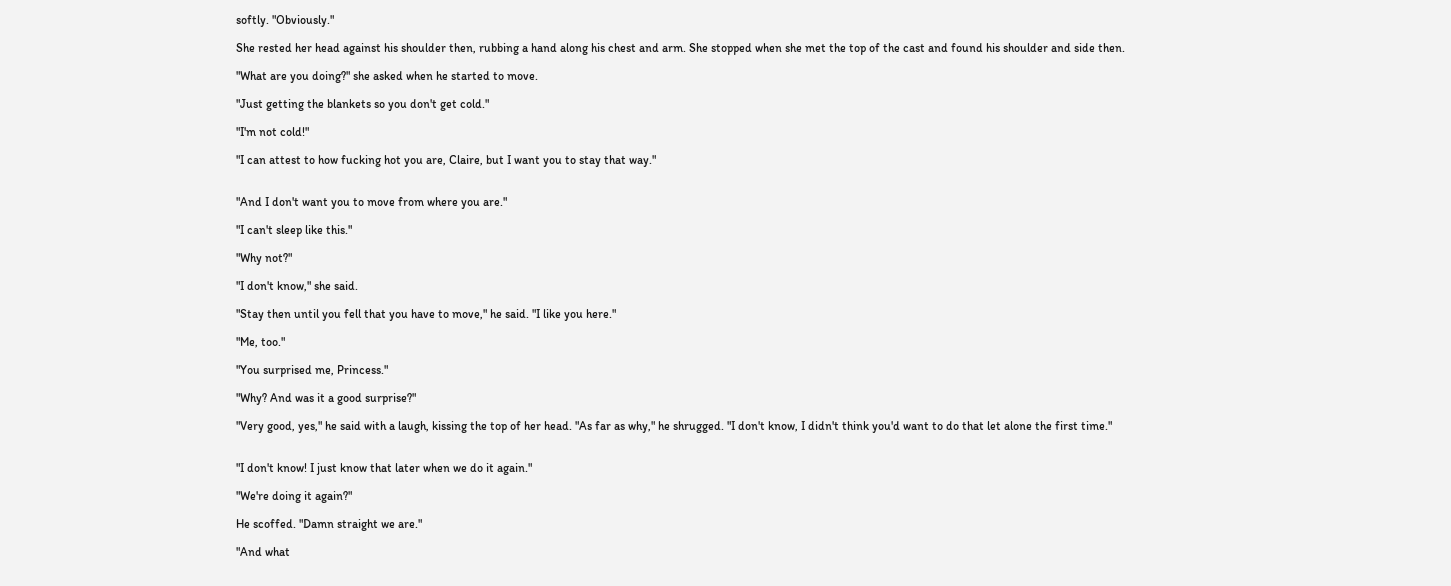softly. "Obviously."

She rested her head against his shoulder then, rubbing a hand along his chest and arm. She stopped when she met the top of the cast and found his shoulder and side then.

"What are you doing?" she asked when he started to move.

"Just getting the blankets so you don't get cold."

"I'm not cold!"

"I can attest to how fucking hot you are, Claire, but I want you to stay that way."


"And I don't want you to move from where you are."

"I can't sleep like this."

"Why not?"

"I don't know," she said.

"Stay then until you fell that you have to move," he said. "I like you here."

"Me, too."

"You surprised me, Princess."

"Why? And was it a good surprise?"

"Very good, yes," he said with a laugh, kissing the top of her head. "As far as why," he shrugged. "I don't know, I didn't think you'd want to do that let alone the first time."


"I don't know! I just know that later when we do it again."

"We're doing it again?"

He scoffed. "Damn straight we are."

"And what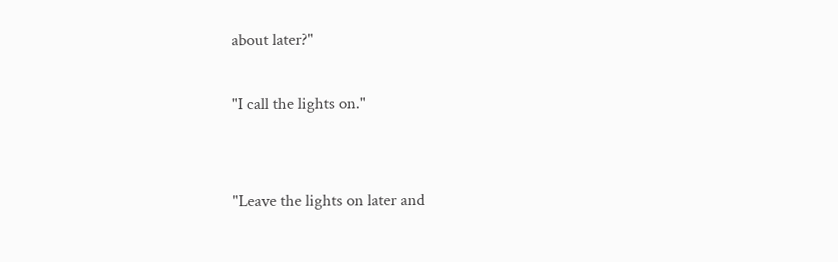about later?"

"I call the lights on."


"Leave the lights on later and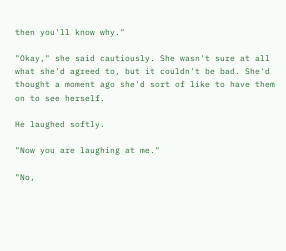then you'll know why."

"Okay," she said cautiously. She wasn't sure at all what she'd agreed to, but it couldn't be bad. She'd thought a moment ago she'd sort of like to have them on to see herself.

He laughed softly.

"Now you are laughing at me."

"No,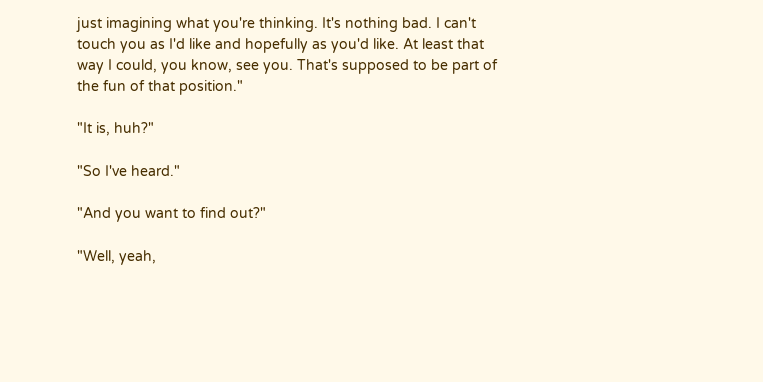just imagining what you're thinking. It's nothing bad. I can't touch you as I'd like and hopefully as you'd like. At least that way I could, you know, see you. That's supposed to be part of the fun of that position."

"It is, huh?"

"So I've heard."

"And you want to find out?"

"Well, yeah,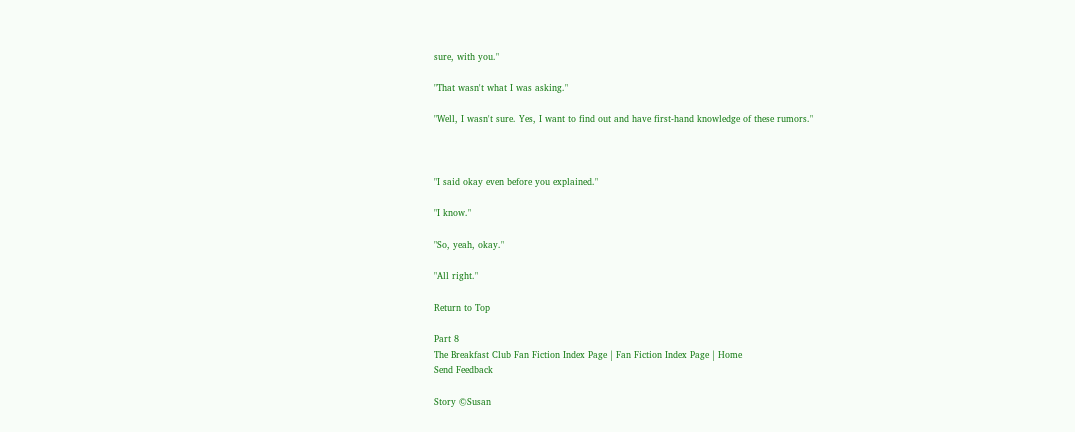sure, with you."

"That wasn't what I was asking."

"Well, I wasn't sure. Yes, I want to find out and have first-hand knowledge of these rumors."



"I said okay even before you explained."

"I know."

"So, yeah, okay."

"All right."

Return to Top

Part 8
The Breakfast Club Fan Fiction Index Page | Fan Fiction Index Page | Home
Send Feedback

Story ©Susan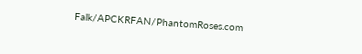Falk/APCKRFAN/PhantomRoses.com